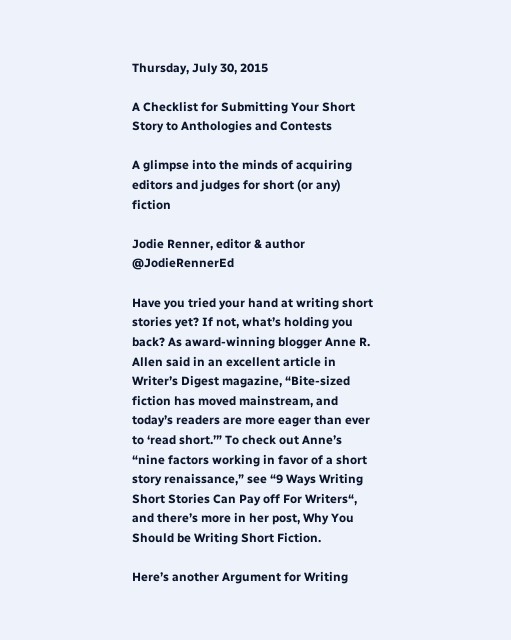Thursday, July 30, 2015

A Checklist for Submitting Your Short Story to Anthologies and Contests

A glimpse into the minds of acquiring editors and judges for short (or any) fiction

Jodie Renner, editor & author  @JodieRennerEd

Have you tried your hand at writing short stories yet? If not, what’s holding you back? As award-winning blogger Anne R. Allen said in an excellent article in Writer’s Digest magazine, “Bite-sized fiction has moved mainstream, and today’s readers are more eager than ever to ‘read short.’” To check out Anne’s “nine factors working in favor of a short story renaissance,” see “9 Ways Writing Short Stories Can Pay off For Writers“, and there’s more in her post, Why You Should be Writing Short Fiction.

Here’s another Argument for Writing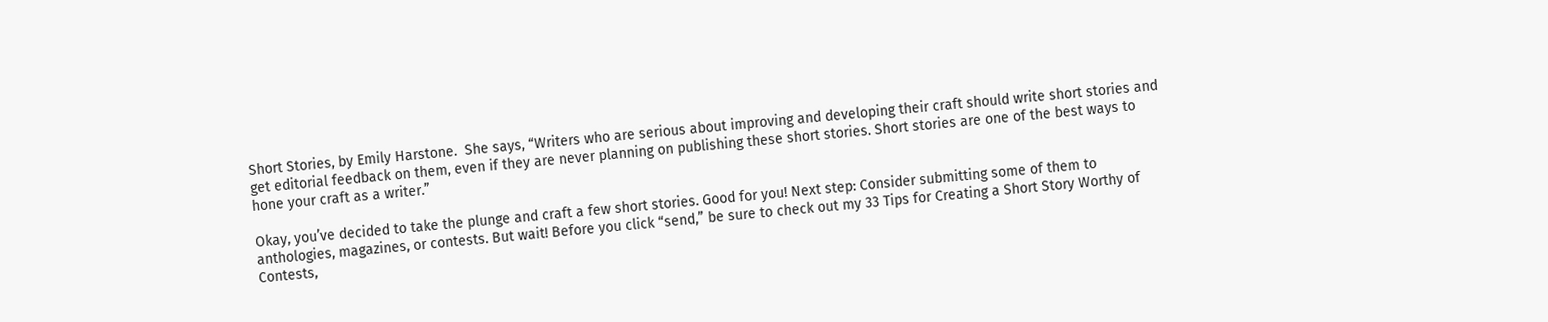Short Stories, by Emily Harstone.  She says, “Writers who are serious about improving and developing their craft should write short stories and get editorial feedback on them, even if they are never planning on publishing these short stories. Short stories are one of the best ways to hone your craft as a writer.”

Okay, you’ve decided to take the plunge and craft a few short stories. Good for you! Next step: Consider submitting some of them to anthologies, magazines, or contests. But wait! Before you click “send,” be sure to check out my 33 Tips for Creating a Short Story Worthy of Contests,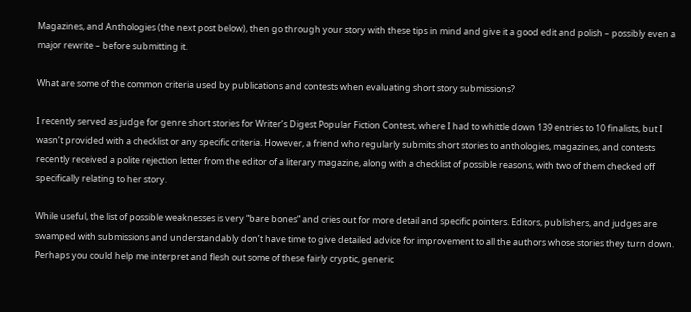Magazines, and Anthologies (the next post below), then go through your story with these tips in mind and give it a good edit and polish – possibly even a major rewrite – before submitting it.

What are some of the common criteria used by publications and contests when evaluating short story submissions?

I recently served as judge for genre short stories for Writer’s Digest Popular Fiction Contest, where I had to whittle down 139 entries to 10 finalists, but I wasn’t provided with a checklist or any specific criteria. However, a friend who regularly submits short stories to anthologies, magazines, and contests recently received a polite rejection letter from the editor of a literary magazine, along with a checklist of possible reasons, with two of them checked off specifically relating to her story.

While useful, the list of possible weaknesses is very “bare bones” and cries out for more detail and specific pointers. Editors, publishers, and judges are swamped with submissions and understandably don’t have time to give detailed advice for improvement to all the authors whose stories they turn down. Perhaps you could help me interpret and flesh out some of these fairly cryptic, generic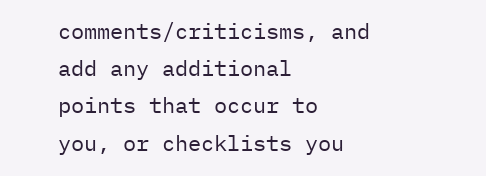comments/criticisms, and add any additional points that occur to you, or checklists you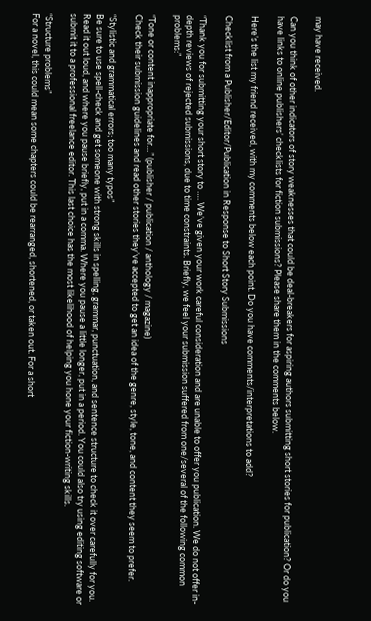may have received.

Can you think of other indicators of story weaknesses that could be deal-breakers for aspiring authors submitting short stories for publication? Or do you have links to online publishers’ checklists for fiction submissions? Please share them in the comments below.

Here’s the list my friend received, with my comments below each point. Do you have comments/interpretations to add?

Checklist from a Publisher/Editor/Publication in Response to Short Story Submissions

“Thank you for submitting your short story to …. We’ve given your work careful consideration and are unable to offer you publication. We do not offer in-depth reviews of rejected submissions, due to time constraints. Briefly, we feel your submission suffered from one/several of the following common problems:”

“Tone or content inappropriate for…” (publisher / publication / anthology / magazine)
Check their submission guidelines and read other stories they’ve accepted to get an idea of the genre, style, tone, and content they seem to prefer.

“Stylistic and grammatical errors; too many typos”
Be sure to use spell-check and get someone with strong skills in spelling, grammar, punctuation, and sentence structure to check it over carefully for you. Read it out loud, and where you pause briefly, put in a comma. Where you pause a little longer, put in a period. You could also try using editing software or submit it to a professional freelance editor. This last choice has the most likelihood of helping you hone your fiction-writing skills.

“Structure problems”
For a novel, this could mean some chapters could be rearranged, shortened, or taken out. For a short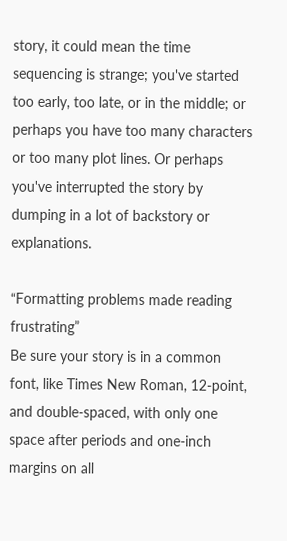story, it could mean the time sequencing is strange; you've started too early, too late, or in the middle; or perhaps you have too many characters or too many plot lines. Or perhaps you've interrupted the story by dumping in a lot of backstory or explanations.

“Formatting problems made reading frustrating”
Be sure your story is in a common font, like Times New Roman, 12-point, and double-spaced, with only one space after periods and one-inch margins on all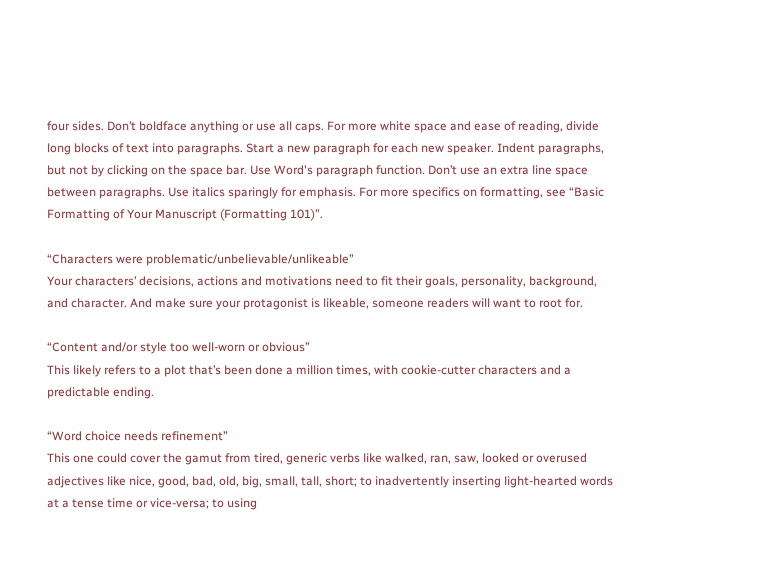four sides. Don’t boldface anything or use all caps. For more white space and ease of reading, divide long blocks of text into paragraphs. Start a new paragraph for each new speaker. Indent paragraphs, but not by clicking on the space bar. Use Word's paragraph function. Don’t use an extra line space between paragraphs. Use italics sparingly for emphasis. For more specifics on formatting, see “Basic Formatting of Your Manuscript (Formatting 101)”.

“Characters were problematic/unbelievable/unlikeable”
Your characters’ decisions, actions and motivations need to fit their goals, personality, background, and character. And make sure your protagonist is likeable, someone readers will want to root for.

“Content and/or style too well-worn or obvious”
This likely refers to a plot that’s been done a million times, with cookie-cutter characters and a predictable ending.

“Word choice needs refinement”
This one could cover the gamut from tired, generic verbs like walked, ran, saw, looked or overused adjectives like nice, good, bad, old, big, small, tall, short; to inadvertently inserting light-hearted words at a tense time or vice-versa; to using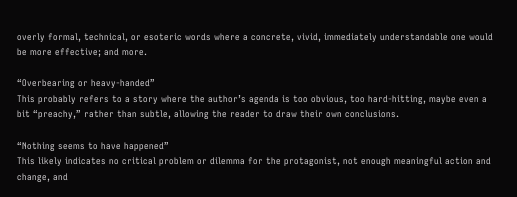overly formal, technical, or esoteric words where a concrete, vivid, immediately understandable one would be more effective; and more.

“Overbearing or heavy-handed”
This probably refers to a story where the author’s agenda is too obvious, too hard-hitting, maybe even a bit “preachy,” rather than subtle, allowing the reader to draw their own conclusions.

“Nothing seems to have happened”
This likely indicates no critical problem or dilemma for the protagonist, not enough meaningful action and change, and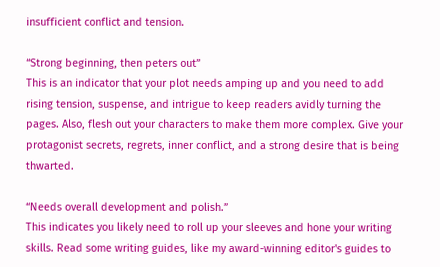insufficient conflict and tension.

“Strong beginning, then peters out”
This is an indicator that your plot needs amping up and you need to add rising tension, suspense, and intrigue to keep readers avidly turning the pages. Also, flesh out your characters to make them more complex. Give your protagonist secrets, regrets, inner conflict, and a strong desire that is being thwarted.

“Needs overall development and polish.”
This indicates you likely need to roll up your sleeves and hone your writing skills. Read some writing guides, like my award-winning editor's guides to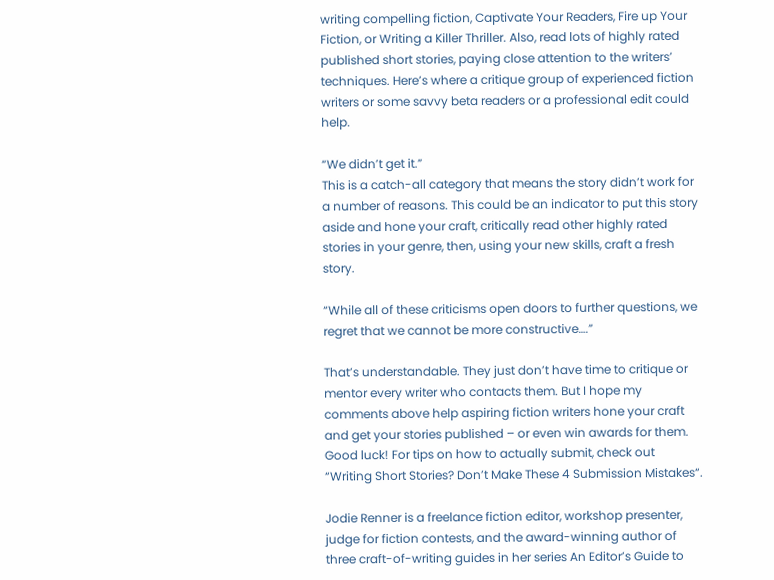writing compelling fiction, Captivate Your Readers, Fire up Your Fiction, or Writing a Killer Thriller. Also, read lots of highly rated published short stories, paying close attention to the writers’ techniques. Here’s where a critique group of experienced fiction writers or some savvy beta readers or a professional edit could help.

“We didn’t get it.”
This is a catch-all category that means the story didn’t work for a number of reasons. This could be an indicator to put this story aside and hone your craft, critically read other highly rated stories in your genre, then, using your new skills, craft a fresh story.

“While all of these criticisms open doors to further questions, we regret that we cannot be more constructive….”

That’s understandable. They just don’t have time to critique or mentor every writer who contacts them. But I hope my comments above help aspiring fiction writers hone your craft and get your stories published – or even win awards for them. Good luck! For tips on how to actually submit, check out “Writing Short Stories? Don’t Make These 4 Submission Mistakes“.

Jodie Renner is a freelance fiction editor, workshop presenter, judge for fiction contests, and the award-winning author of three craft-of-writing guides in her series An Editor’s Guide to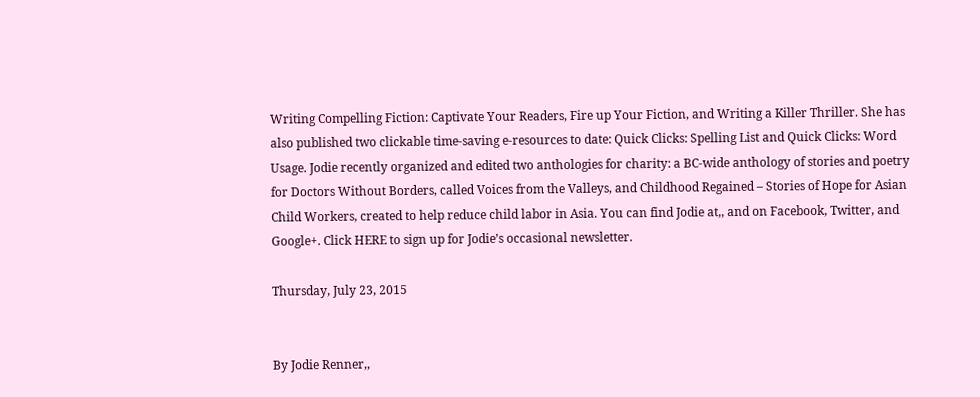Writing Compelling Fiction: Captivate Your Readers, Fire up Your Fiction, and Writing a Killer Thriller. She has also published two clickable time-saving e-resources to date: Quick Clicks: Spelling List and Quick Clicks: Word Usage. Jodie recently organized and edited two anthologies for charity: a BC-wide anthology of stories and poetry for Doctors Without Borders, called Voices from the Valleys, and Childhood Regained – Stories of Hope for Asian Child Workers, created to help reduce child labor in Asia. You can find Jodie at,, and on Facebook, Twitter, and Google+. Click HERE to sign up for Jodie’s occasional newsletter.

Thursday, July 23, 2015


By Jodie Renner,,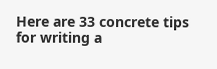Here are 33 concrete tips for writing a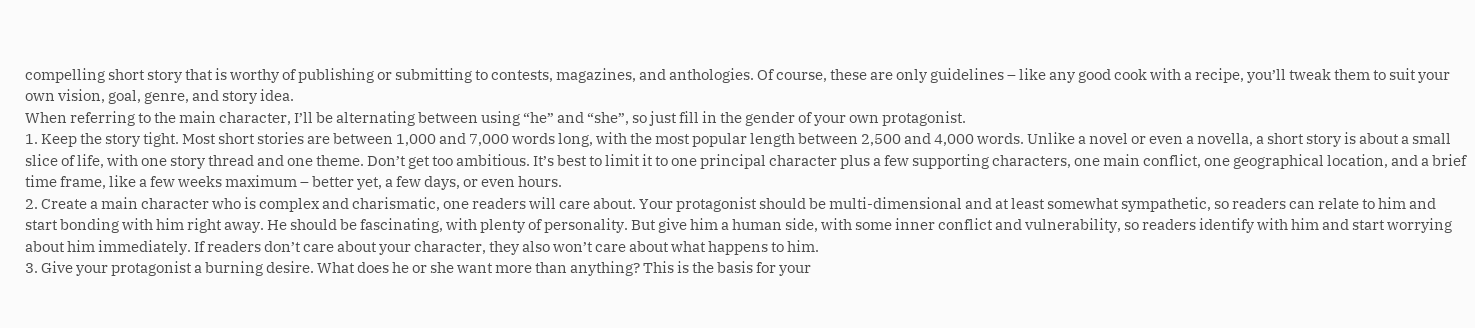compelling short story that is worthy of publishing or submitting to contests, magazines, and anthologies. Of course, these are only guidelines – like any good cook with a recipe, you’ll tweak them to suit your own vision, goal, genre, and story idea.
When referring to the main character, I’ll be alternating between using “he” and “she”, so just fill in the gender of your own protagonist.
1. Keep the story tight. Most short stories are between 1,000 and 7,000 words long, with the most popular length between 2,500 and 4,000 words. Unlike a novel or even a novella, a short story is about a small slice of life, with one story thread and one theme. Don’t get too ambitious. It’s best to limit it to one principal character plus a few supporting characters, one main conflict, one geographical location, and a brief time frame, like a few weeks maximum – better yet, a few days, or even hours.
2. Create a main character who is complex and charismatic, one readers will care about. Your protagonist should be multi-dimensional and at least somewhat sympathetic, so readers can relate to him and start bonding with him right away. He should be fascinating, with plenty of personality. But give him a human side, with some inner conflict and vulnerability, so readers identify with him and start worrying about him immediately. If readers don’t care about your character, they also won’t care about what happens to him.
3. Give your protagonist a burning desire. What does he or she want more than anything? This is the basis for your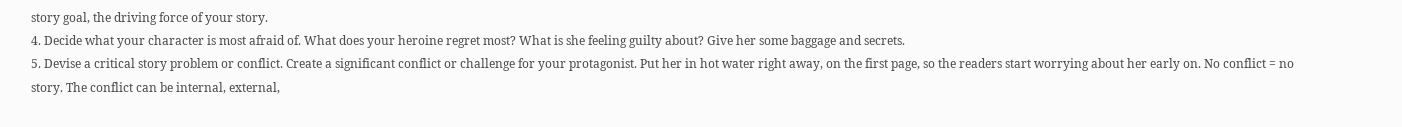story goal, the driving force of your story.
4. Decide what your character is most afraid of. What does your heroine regret most? What is she feeling guilty about? Give her some baggage and secrets.
5. Devise a critical story problem or conflict. Create a significant conflict or challenge for your protagonist. Put her in hot water right away, on the first page, so the readers start worrying about her early on. No conflict = no story. The conflict can be internal, external,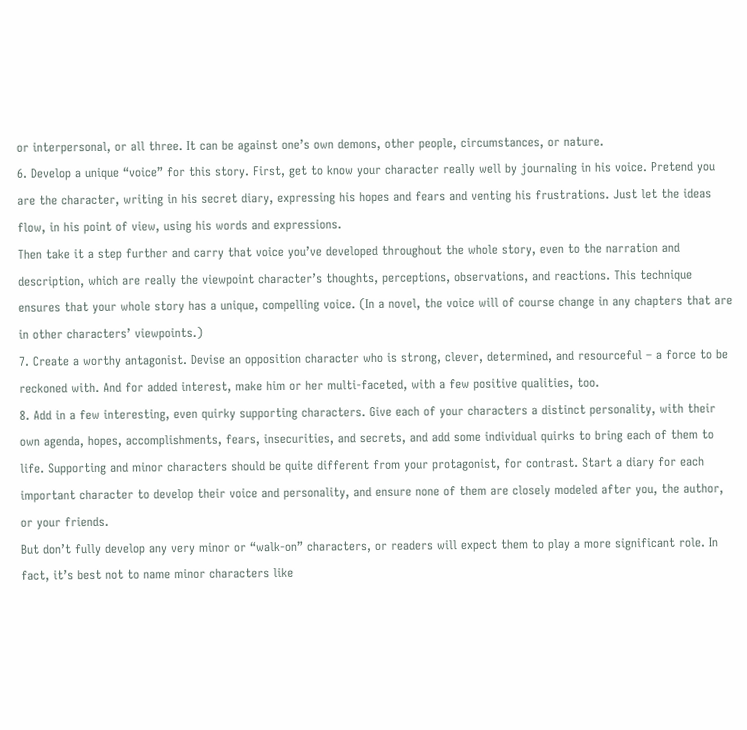or interpersonal, or all three. It can be against one’s own demons, other people, circumstances, or nature.
6. Develop a unique “voice” for this story. First, get to know your character really well by journaling in his voice. Pretend you are the character, writing in his secret diary, expressing his hopes and fears and venting his frustrations. Just let the ideas flow, in his point of view, using his words and expressions.
Then take it a step further and carry that voice you’ve developed throughout the whole story, even to the narration and description, which are really the viewpoint character’s thoughts, perceptions, observations, and reactions. This technique ensures that your whole story has a unique, compelling voice. (In a novel, the voice will of course change in any chapters that are in other characters’ viewpoints.)
7. Create a worthy antagonist. Devise an opposition character who is strong, clever, determined, and resourceful – a force to be reckoned with. And for added interest, make him or her multi-faceted, with a few positive qualities, too.
8. Add in a few interesting, even quirky supporting characters. Give each of your characters a distinct personality, with their own agenda, hopes, accomplishments, fears, insecurities, and secrets, and add some individual quirks to bring each of them to life. Supporting and minor characters should be quite different from your protagonist, for contrast. Start a diary for each important character to develop their voice and personality, and ensure none of them are closely modeled after you, the author, or your friends.
But don’t fully develop any very minor or “walk-on” characters, or readers will expect them to play a more significant role. In fact, it’s best not to name minor characters like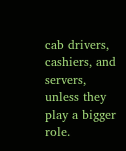cab drivers, cashiers, and servers, unless they play a bigger role.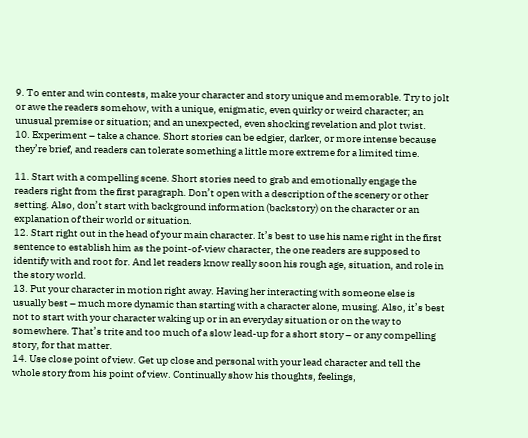9. To enter and win contests, make your character and story unique and memorable. Try to jolt or awe the readers somehow, with a unique, enigmatic, even quirky or weird character; an unusual premise or situation; and an unexpected, even shocking revelation and plot twist.
10. Experiment – take a chance. Short stories can be edgier, darker, or more intense because they’re brief, and readers can tolerate something a little more extreme for a limited time.

11. Start with a compelling scene. Short stories need to grab and emotionally engage the readers right from the first paragraph. Don’t open with a description of the scenery or other setting. Also, don’t start with background information (backstory) on the character or an explanation of their world or situation.
12. Start right out in the head of your main character. It’s best to use his name right in the first sentence to establish him as the point-of-view character, the one readers are supposed to identify with and root for. And let readers know really soon his rough age, situation, and role in the story world.
13. Put your character in motion right away. Having her interacting with someone else is usually best – much more dynamic than starting with a character alone, musing. Also, it’s best not to start with your character waking up or in an everyday situation or on the way to somewhere. That’s trite and too much of a slow lead-up for a short story – or any compelling story, for that matter.
14. Use close point of view. Get up close and personal with your lead character and tell the whole story from his point of view. Continually show his thoughts, feelings,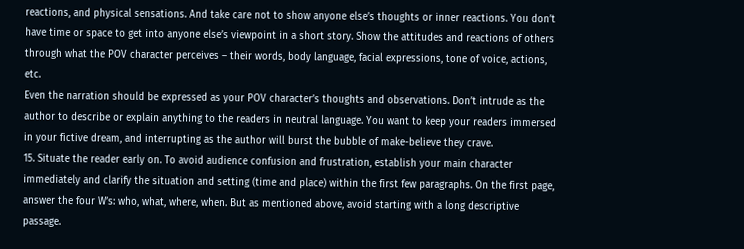reactions, and physical sensations. And take care not to show anyone else’s thoughts or inner reactions. You don’t have time or space to get into anyone else’s viewpoint in a short story. Show the attitudes and reactions of others through what the POV character perceives – their words, body language, facial expressions, tone of voice, actions, etc.
Even the narration should be expressed as your POV character’s thoughts and observations. Don’t intrude as the author to describe or explain anything to the readers in neutral language. You want to keep your readers immersed in your fictive dream, and interrupting as the author will burst the bubble of make-believe they crave.
15. Situate the reader early on. To avoid audience confusion and frustration, establish your main character immediately and clarify the situation and setting (time and place) within the first few paragraphs. On the first page, answer the four W’s: who, what, where, when. But as mentioned above, avoid starting with a long descriptive passage.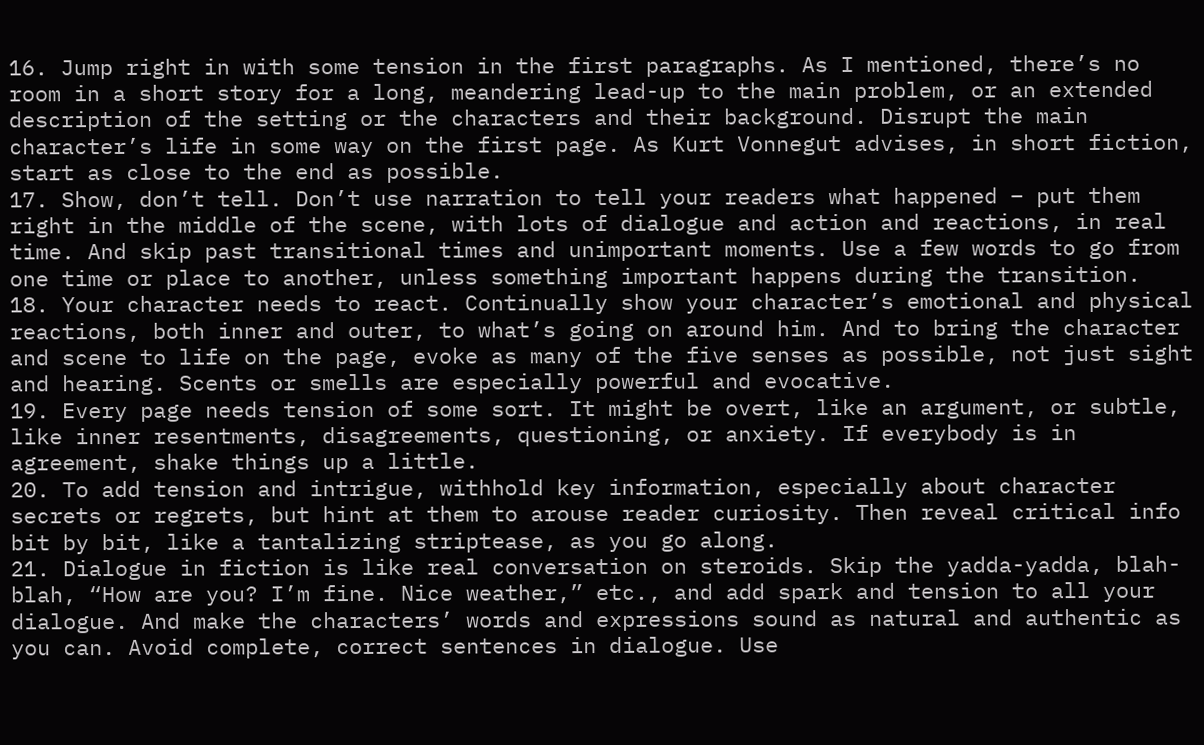16. Jump right in with some tension in the first paragraphs. As I mentioned, there’s no room in a short story for a long, meandering lead-up to the main problem, or an extended description of the setting or the characters and their background. Disrupt the main character’s life in some way on the first page. As Kurt Vonnegut advises, in short fiction, start as close to the end as possible.
17. Show, don’t tell. Don’t use narration to tell your readers what happened – put them right in the middle of the scene, with lots of dialogue and action and reactions, in real time. And skip past transitional times and unimportant moments. Use a few words to go from one time or place to another, unless something important happens during the transition.
18. Your character needs to react. Continually show your character’s emotional and physical reactions, both inner and outer, to what’s going on around him. And to bring the character and scene to life on the page, evoke as many of the five senses as possible, not just sight and hearing. Scents or smells are especially powerful and evocative.
19. Every page needs tension of some sort. It might be overt, like an argument, or subtle, like inner resentments, disagreements, questioning, or anxiety. If everybody is in agreement, shake things up a little.
20. To add tension and intrigue, withhold key information, especially about character secrets or regrets, but hint at them to arouse reader curiosity. Then reveal critical info bit by bit, like a tantalizing striptease, as you go along.
21. Dialogue in fiction is like real conversation on steroids. Skip the yadda-yadda, blah-blah, “How are you? I’m fine. Nice weather,” etc., and add spark and tension to all your dialogue. And make the characters’ words and expressions sound as natural and authentic as you can. Avoid complete, correct sentences in dialogue. Use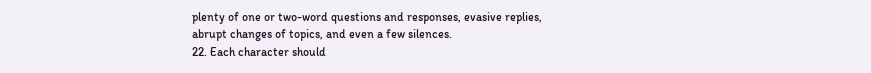plenty of one or two-word questions and responses, evasive replies, abrupt changes of topics, and even a few silences.
22. Each character should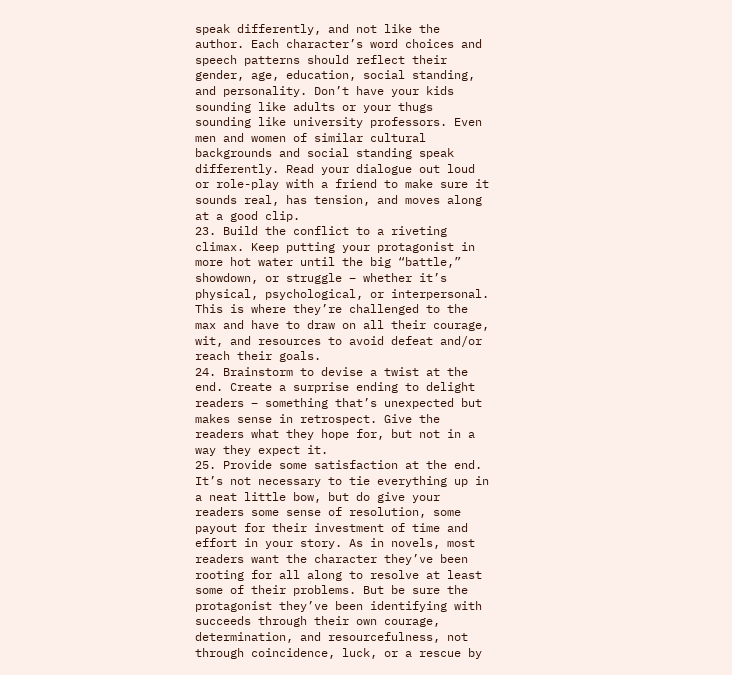speak differently, and not like the author. Each character’s word choices and speech patterns should reflect their gender, age, education, social standing, and personality. Don’t have your kids sounding like adults or your thugs sounding like university professors. Even men and women of similar cultural backgrounds and social standing speak differently. Read your dialogue out loud or role-play with a friend to make sure it sounds real, has tension, and moves along at a good clip.
23. Build the conflict to a riveting climax. Keep putting your protagonist in more hot water until the big “battle,” showdown, or struggle – whether it’s physical, psychological, or interpersonal. This is where they’re challenged to the max and have to draw on all their courage, wit, and resources to avoid defeat and/or reach their goals.
24. Brainstorm to devise a twist at the end. Create a surprise ending to delight readers – something that’s unexpected but makes sense in retrospect. Give the readers what they hope for, but not in a way they expect it.
25. Provide some satisfaction at the end. It’s not necessary to tie everything up in a neat little bow, but do give your readers some sense of resolution, some payout for their investment of time and effort in your story. As in novels, most readers want the character they’ve been rooting for all along to resolve at least some of their problems. But be sure the protagonist they’ve been identifying with succeeds through their own courage, determination, and resourcefulness, not through coincidence, luck, or a rescue by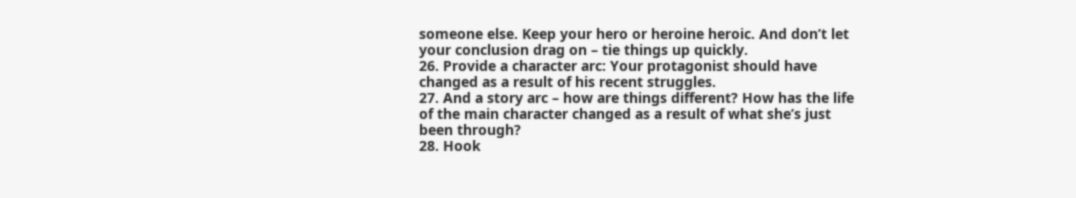someone else. Keep your hero or heroine heroic. And don’t let your conclusion drag on – tie things up quickly.
26. Provide a character arc: Your protagonist should have changed as a result of his recent struggles.
27. And a story arc – how are things different? How has the life of the main character changed as a result of what she’s just been through?
28. Hook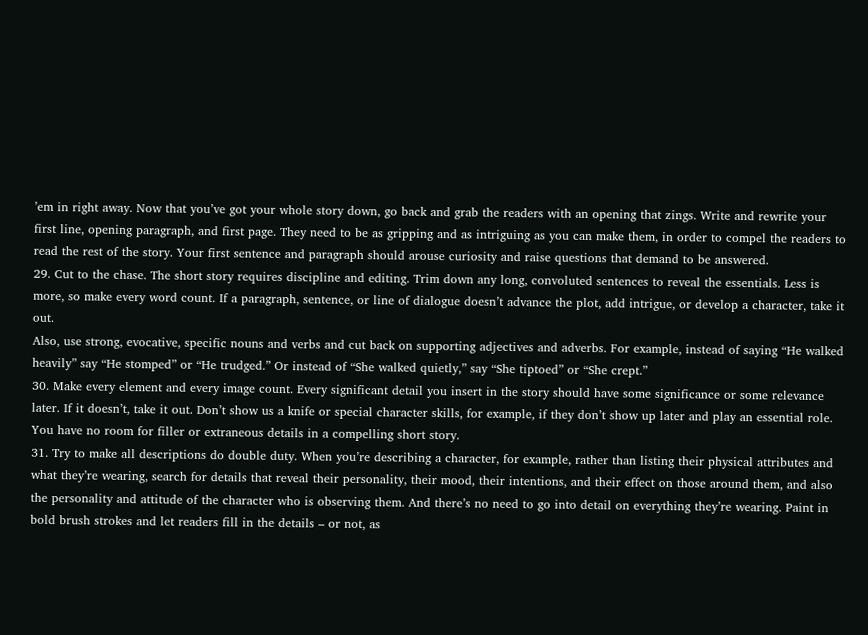’em in right away. Now that you’ve got your whole story down, go back and grab the readers with an opening that zings. Write and rewrite your first line, opening paragraph, and first page. They need to be as gripping and as intriguing as you can make them, in order to compel the readers to read the rest of the story. Your first sentence and paragraph should arouse curiosity and raise questions that demand to be answered.
29. Cut to the chase. The short story requires discipline and editing. Trim down any long, convoluted sentences to reveal the essentials. Less is more, so make every word count. If a paragraph, sentence, or line of dialogue doesn’t advance the plot, add intrigue, or develop a character, take it out.
Also, use strong, evocative, specific nouns and verbs and cut back on supporting adjectives and adverbs. For example, instead of saying “He walked heavily” say “He stomped” or “He trudged.” Or instead of “She walked quietly,” say “She tiptoed” or “She crept.”
30. Make every element and every image count. Every significant detail you insert in the story should have some significance or some relevance later. If it doesn’t, take it out. Don’t show us a knife or special character skills, for example, if they don’t show up later and play an essential role. You have no room for filler or extraneous details in a compelling short story.
31. Try to make all descriptions do double duty. When you’re describing a character, for example, rather than listing their physical attributes and what they’re wearing, search for details that reveal their personality, their mood, their intentions, and their effect on those around them, and also the personality and attitude of the character who is observing them. And there’s no need to go into detail on everything they’re wearing. Paint in bold brush strokes and let readers fill in the details – or not, as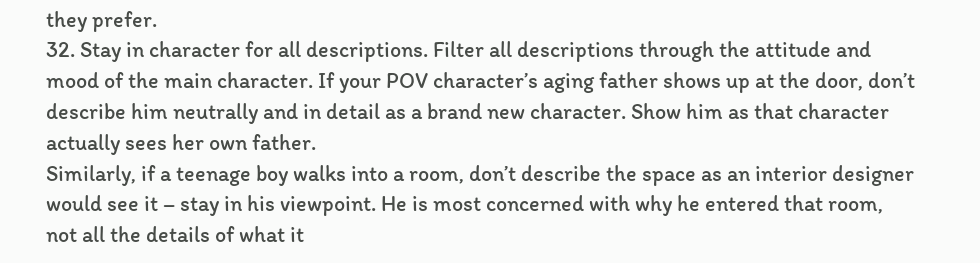they prefer.
32. Stay in character for all descriptions. Filter all descriptions through the attitude and mood of the main character. If your POV character’s aging father shows up at the door, don’t describe him neutrally and in detail as a brand new character. Show him as that character actually sees her own father.
Similarly, if a teenage boy walks into a room, don’t describe the space as an interior designer would see it – stay in his viewpoint. He is most concerned with why he entered that room, not all the details of what it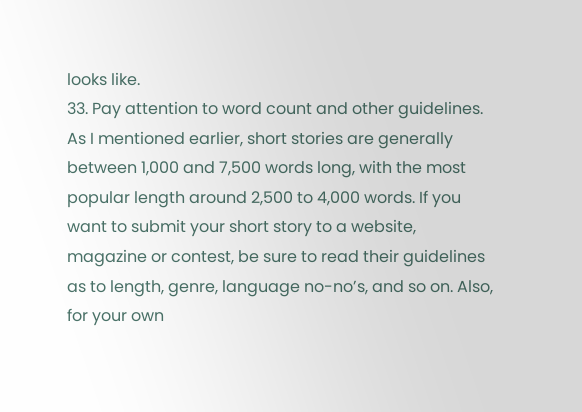looks like.
33. Pay attention to word count and other guidelines. As I mentioned earlier, short stories are generally between 1,000 and 7,500 words long, with the most popular length around 2,500 to 4,000 words. If you want to submit your short story to a website, magazine or contest, be sure to read their guidelines as to length, genre, language no-no’s, and so on. Also, for your own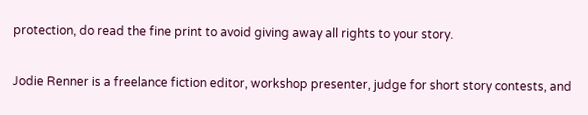protection, do read the fine print to avoid giving away all rights to your story.

Jodie Renner is a freelance fiction editor, workshop presenter, judge for short story contests, and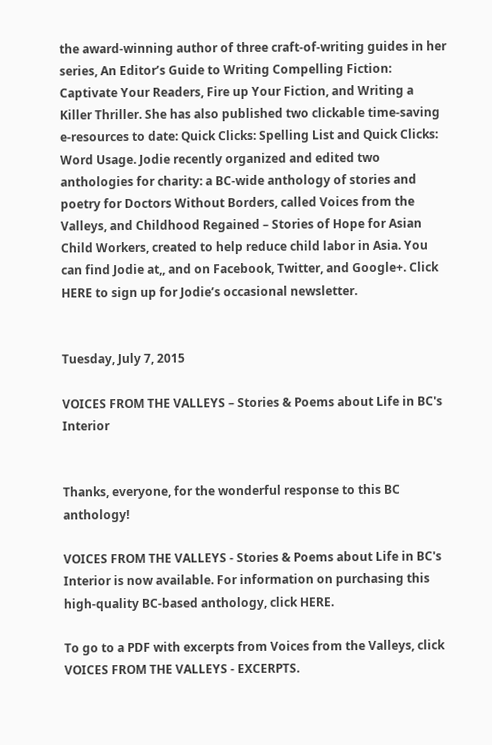the award-winning author of three craft-of-writing guides in her series, An Editor’s Guide to Writing Compelling Fiction: Captivate Your Readers, Fire up Your Fiction, and Writing a Killer Thriller. She has also published two clickable time-saving e-resources to date: Quick Clicks: Spelling List and Quick Clicks: Word Usage. Jodie recently organized and edited two anthologies for charity: a BC-wide anthology of stories and poetry for Doctors Without Borders, called Voices from the Valleys, and Childhood Regained – Stories of Hope for Asian Child Workers, created to help reduce child labor in Asia. You can find Jodie at,, and on Facebook, Twitter, and Google+. Click HERE to sign up for Jodie’s occasional newsletter.


Tuesday, July 7, 2015

VOICES FROM THE VALLEYS – Stories & Poems about Life in BC's Interior


Thanks, everyone, for the wonderful response to this BC anthology!

VOICES FROM THE VALLEYS - Stories & Poems about Life in BC's Interior is now available. For information on purchasing this high-quality BC-based anthology, click HERE.

To go to a PDF with excerpts from Voices from the Valleys, click VOICES FROM THE VALLEYS - EXCERPTS.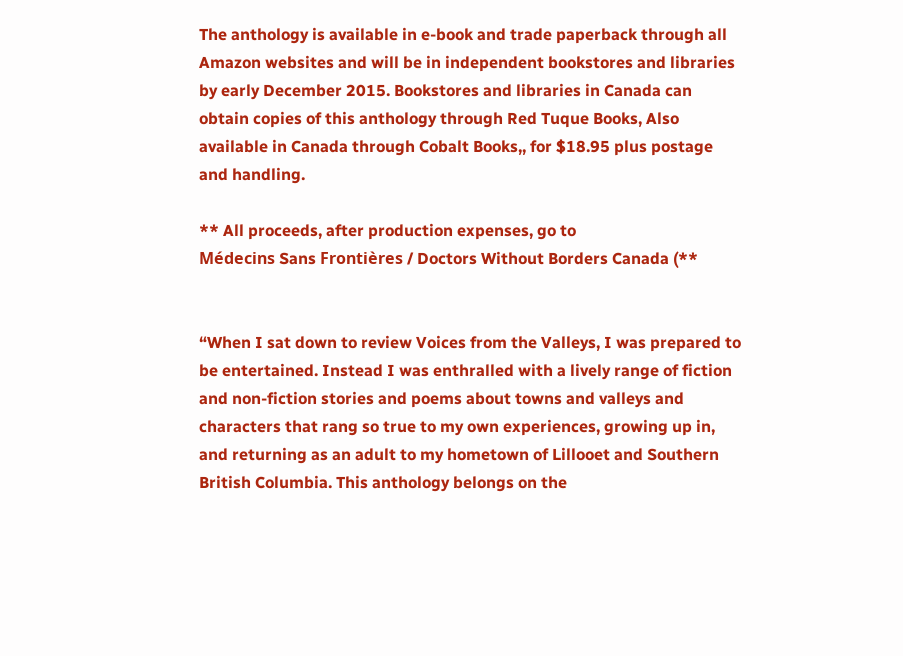The anthology is available in e-book and trade paperback through all Amazon websites and will be in independent bookstores and libraries by early December 2015. Bookstores and libraries in Canada can obtain copies of this anthology through Red Tuque Books, Also available in Canada through Cobalt Books,, for $18.95 plus postage and handling.

** All proceeds, after production expenses, go to
Médecins Sans Frontières / Doctors Without Borders Canada (**


“When I sat down to review Voices from the Valleys, I was prepared to be entertained. Instead I was enthralled with a lively range of fiction and non-fiction stories and poems about towns and valleys and characters that rang so true to my own experiences, growing up in, and returning as an adult to my hometown of Lillooet and Southern British Columbia. This anthology belongs on the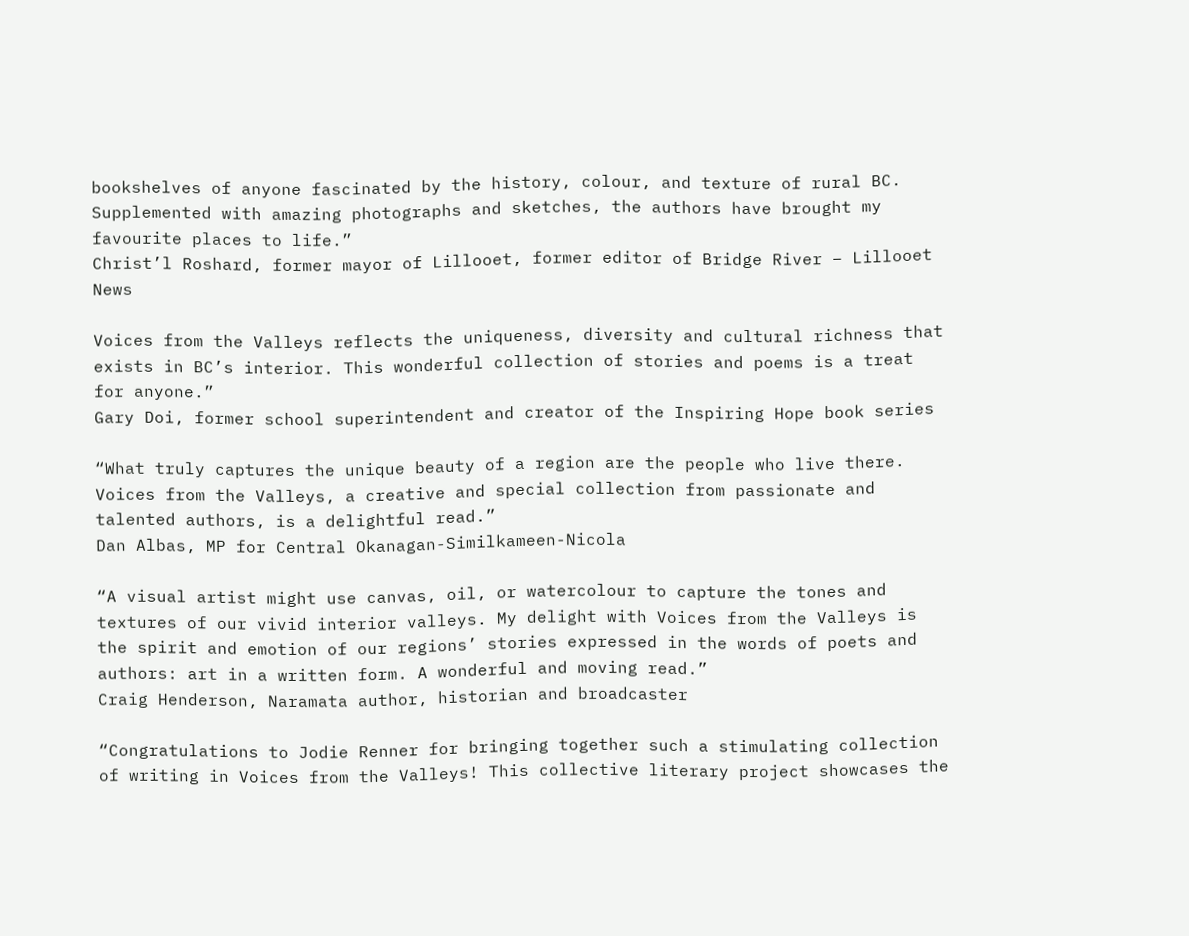bookshelves of anyone fascinated by the history, colour, and texture of rural BC. Supplemented with amazing photographs and sketches, the authors have brought my favourite places to life.”
Christ’l Roshard, former mayor of Lillooet, former editor of Bridge River – Lillooet News

Voices from the Valleys reflects the uniqueness, diversity and cultural richness that exists in BC’s interior. This wonderful collection of stories and poems is a treat for anyone.”
Gary Doi, former school superintendent and creator of the Inspiring Hope book series

“What truly captures the unique beauty of a region are the people who live there. Voices from the Valleys, a creative and special collection from passionate and talented authors, is a delightful read.”
Dan Albas, MP for Central Okanagan-Similkameen-Nicola

“A visual artist might use canvas, oil, or watercolour to capture the tones and textures of our vivid interior valleys. My delight with Voices from the Valleys is the spirit and emotion of our regions’ stories expressed in the words of poets and authors: art in a written form. A wonderful and moving read.”
Craig Henderson, Naramata author, historian and broadcaster

“Congratulations to Jodie Renner for bringing together such a stimulating collection of writing in Voices from the Valleys! This collective literary project showcases the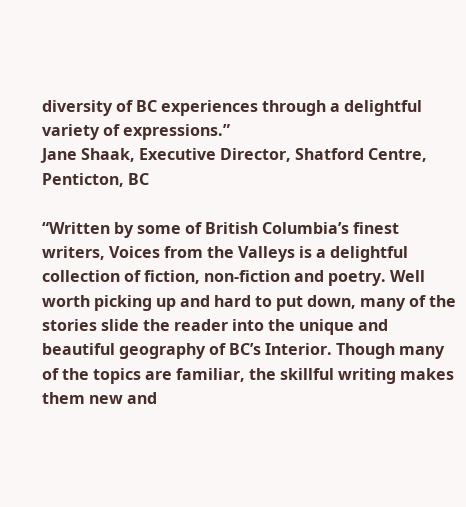diversity of BC experiences through a delightful variety of expressions.”
Jane Shaak, Executive Director, Shatford Centre, Penticton, BC

“Written by some of British Columbia’s finest writers, Voices from the Valleys is a delightful collection of fiction, non-fiction and poetry. Well worth picking up and hard to put down, many of the stories slide the reader into the unique and beautiful geography of BC’s Interior. Though many of the topics are familiar, the skillful writing makes them new and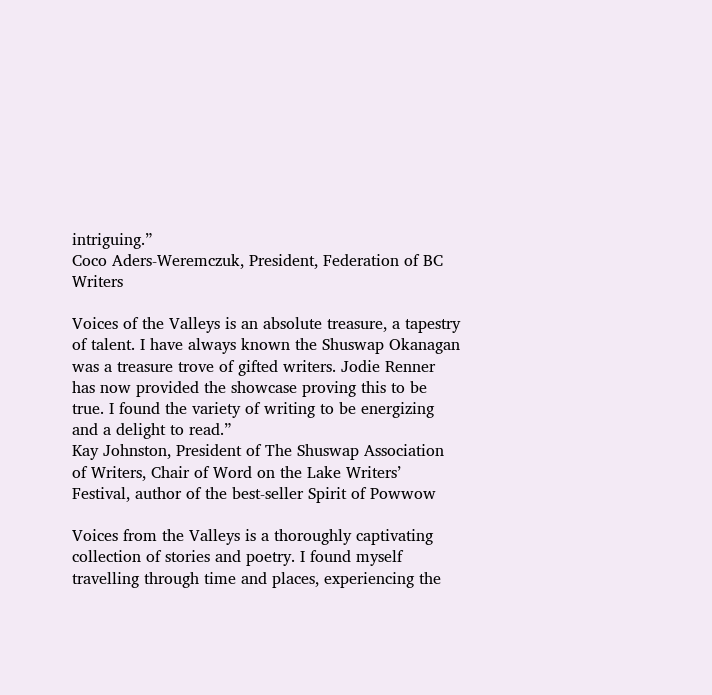intriguing.”
Coco Aders-Weremczuk, President, Federation of BC Writers

Voices of the Valleys is an absolute treasure, a tapestry of talent. I have always known the Shuswap Okanagan was a treasure trove of gifted writers. Jodie Renner has now provided the showcase proving this to be true. I found the variety of writing to be energizing and a delight to read.”
Kay Johnston, President of The Shuswap Association of Writers, Chair of Word on the Lake Writers’ Festival, author of the best-seller Spirit of Powwow

Voices from the Valleys is a thoroughly captivating collection of stories and poetry. I found myself travelling through time and places, experiencing the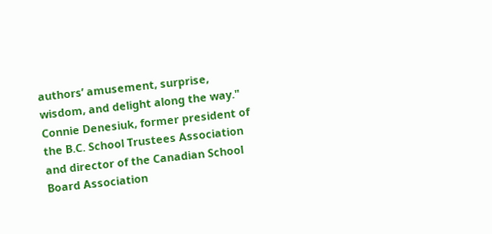authors’ amusement, surprise, wisdom, and delight along the way."
Connie Denesiuk, former president of the B.C. School Trustees Association and director of the Canadian School Board Association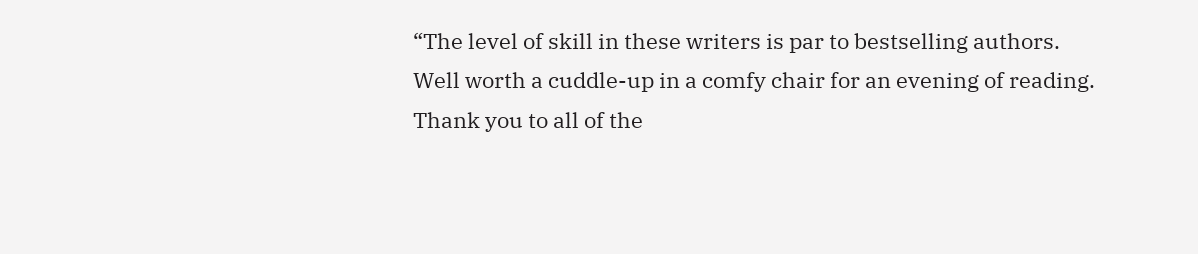“The level of skill in these writers is par to bestselling authors. Well worth a cuddle-up in a comfy chair for an evening of reading. Thank you to all of the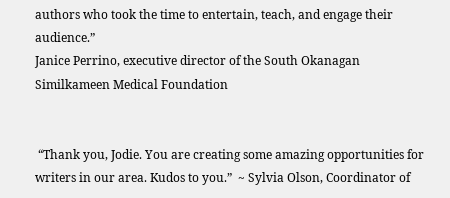authors who took the time to entertain, teach, and engage their audience.”
Janice Perrino, executive director of the South Okanagan Similkameen Medical Foundation


 “Thank you, Jodie. You are creating some amazing opportunities for writers in our area. Kudos to you.”  ~ Sylvia Olson, Coordinator of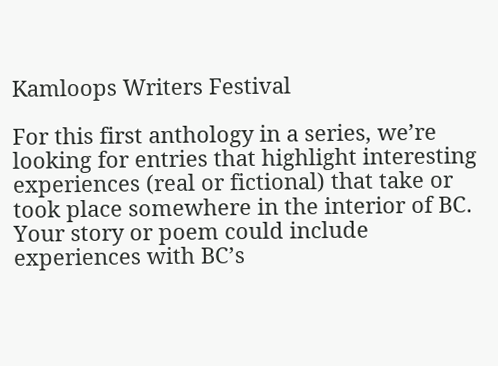Kamloops Writers Festival

For this first anthology in a series, we’re looking for entries that highlight interesting experiences (real or fictional) that take or took place somewhere in the interior of BC. Your story or poem could include experiences with BC’s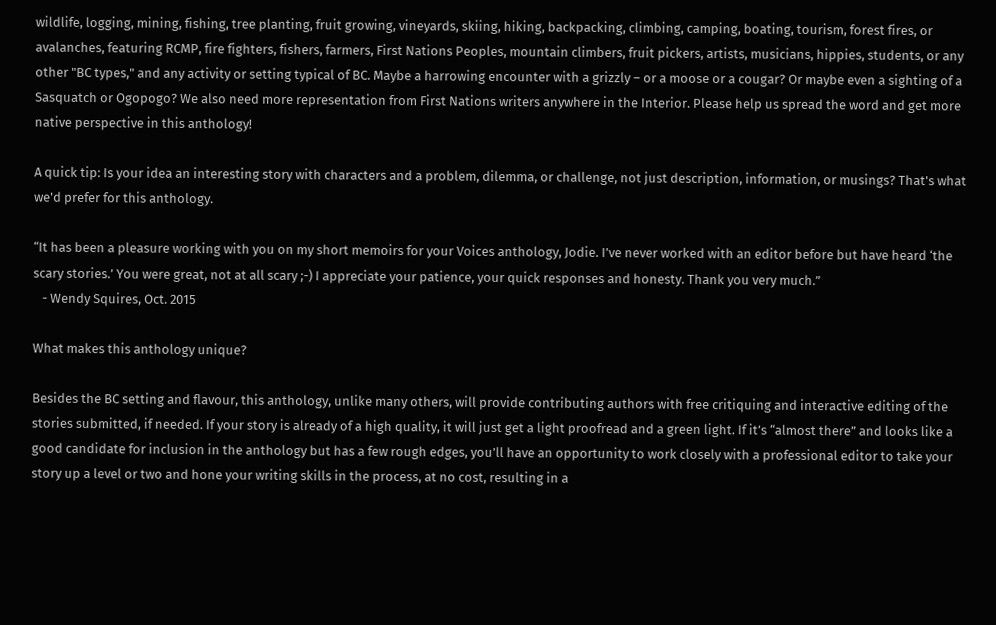wildlife, logging, mining, fishing, tree planting, fruit growing, vineyards, skiing, hiking, backpacking, climbing, camping, boating, tourism, forest fires, or avalanches, featuring RCMP, fire fighters, fishers, farmers, First Nations Peoples, mountain climbers, fruit pickers, artists, musicians, hippies, students, or any other "BC types," and any activity or setting typical of BC. Maybe a harrowing encounter with a grizzly – or a moose or a cougar? Or maybe even a sighting of a Sasquatch or Ogopogo? We also need more representation from First Nations writers anywhere in the Interior. Please help us spread the word and get more native perspective in this anthology!

A quick tip: Is your idea an interesting story with characters and a problem, dilemma, or challenge, not just description, information, or musings? That's what we'd prefer for this anthology.

“It has been a pleasure working with you on my short memoirs for your Voices anthology, Jodie. I’ve never worked with an editor before but have heard ‘the scary stories.’ You were great, not at all scary ;-) I appreciate your patience, your quick responses and honesty. Thank you very much.”
   - Wendy Squires, Oct. 2015

What makes this anthology unique?

Besides the BC setting and flavour, this anthology, unlike many others, will provide contributing authors with free critiquing and interactive editing of the stories submitted, if needed. If your story is already of a high quality, it will just get a light proofread and a green light. If it’s “almost there” and looks like a good candidate for inclusion in the anthology but has a few rough edges, you’ll have an opportunity to work closely with a professional editor to take your story up a level or two and hone your writing skills in the process, at no cost, resulting in a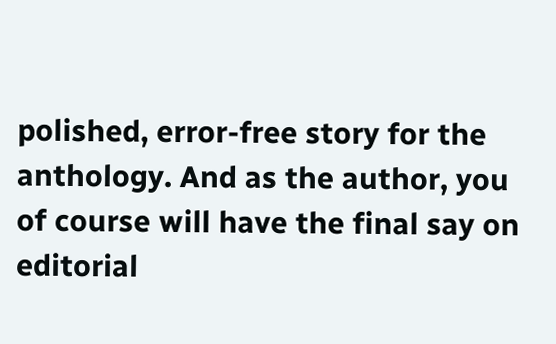polished, error-free story for the anthology. And as the author, you of course will have the final say on editorial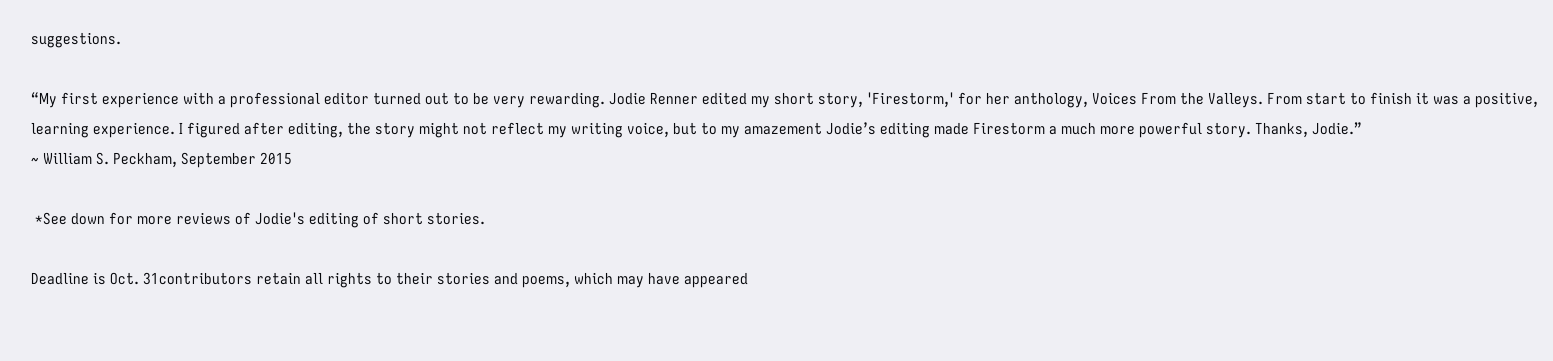suggestions.

“My first experience with a professional editor turned out to be very rewarding. Jodie Renner edited my short story, 'Firestorm,' for her anthology, Voices From the Valleys. From start to finish it was a positive, learning experience. I figured after editing, the story might not reflect my writing voice, but to my amazement Jodie’s editing made Firestorm a much more powerful story. Thanks, Jodie.”
~ William S. Peckham, September 2015

 *See down for more reviews of Jodie's editing of short stories.

Deadline is Oct. 31contributors retain all rights to their stories and poems, which may have appeared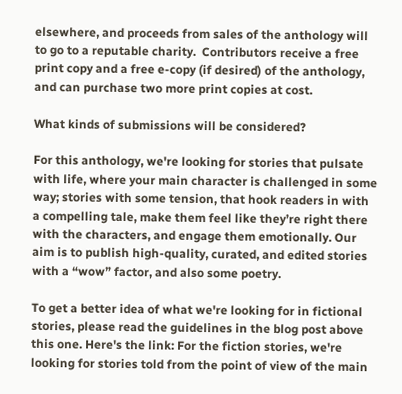elsewhere, and proceeds from sales of the anthology will to go to a reputable charity.  Contributors receive a free print copy and a free e-copy (if desired) of the anthology, and can purchase two more print copies at cost.

What kinds of submissions will be considered?

For this anthology, we're looking for stories that pulsate with life, where your main character is challenged in some way; stories with some tension, that hook readers in with a compelling tale, make them feel like they’re right there with the characters, and engage them emotionally. Our aim is to publish high-quality, curated, and edited stories with a “wow” factor, and also some poetry.

To get a better idea of what we're looking for in fictional stories, please read the guidelines in the blog post above this one. Here's the link: For the fiction stories, we're looking for stories told from the point of view of the main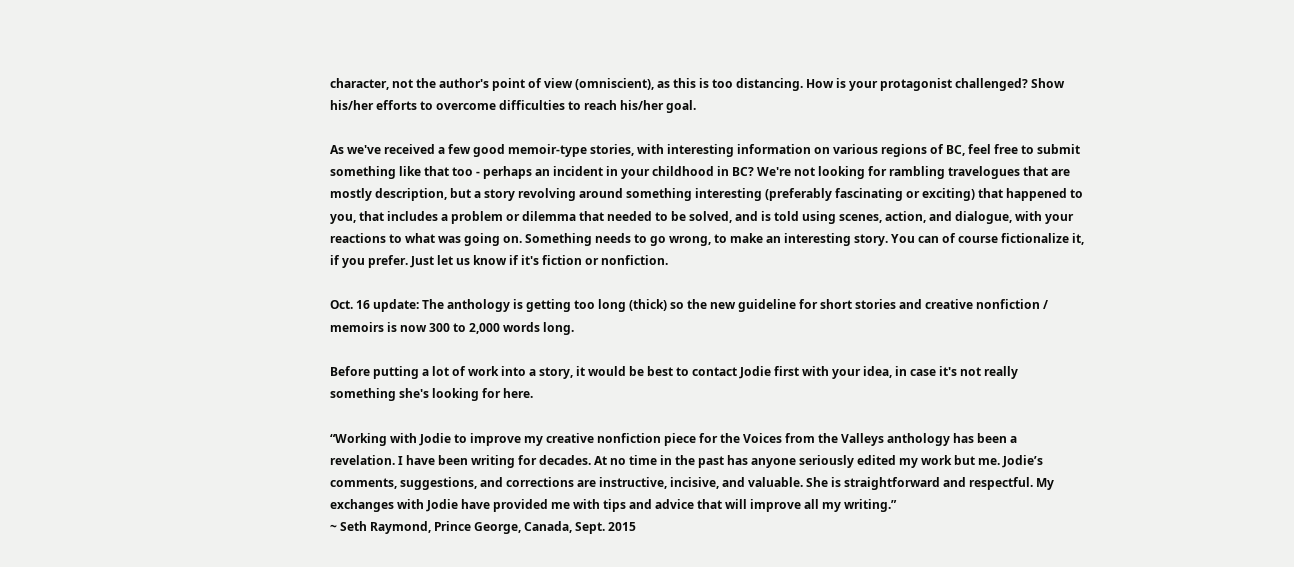character, not the author's point of view (omniscient), as this is too distancing. How is your protagonist challenged? Show his/her efforts to overcome difficulties to reach his/her goal.

As we've received a few good memoir-type stories, with interesting information on various regions of BC, feel free to submit something like that too - perhaps an incident in your childhood in BC? We're not looking for rambling travelogues that are mostly description, but a story revolving around something interesting (preferably fascinating or exciting) that happened to you, that includes a problem or dilemma that needed to be solved, and is told using scenes, action, and dialogue, with your reactions to what was going on. Something needs to go wrong, to make an interesting story. You can of course fictionalize it, if you prefer. Just let us know if it's fiction or nonfiction.

Oct. 16 update: The anthology is getting too long (thick) so the new guideline for short stories and creative nonfiction / memoirs is now 300 to 2,000 words long.

Before putting a lot of work into a story, it would be best to contact Jodie first with your idea, in case it's not really something she's looking for here.

“Working with Jodie to improve my creative nonfiction piece for the Voices from the Valleys anthology has been a revelation. I have been writing for decades. At no time in the past has anyone seriously edited my work but me. Jodie’s comments, suggestions, and corrections are instructive, incisive, and valuable. She is straightforward and respectful. My exchanges with Jodie have provided me with tips and advice that will improve all my writing.”
~ Seth Raymond, Prince George, Canada, Sept. 2015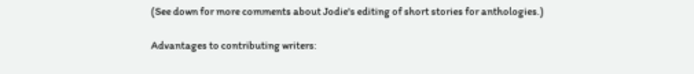(See down for more comments about Jodie's editing of short stories for anthologies.)

Advantages to contributing writers: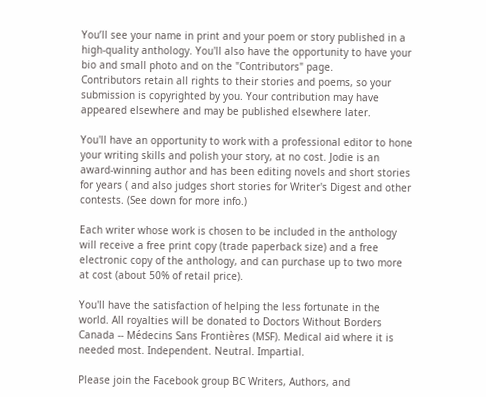You’ll see your name in print and your poem or story published in a high-quality anthology. You'll also have the opportunity to have your bio and small photo and on the "Contributors" page.
Contributors retain all rights to their stories and poems, so your submission is copyrighted by you. Your contribution may have appeared elsewhere and may be published elsewhere later.

You'll have an opportunity to work with a professional editor to hone your writing skills and polish your story, at no cost. Jodie is an award-winning author and has been editing novels and short stories for years ( and also judges short stories for Writer's Digest and other contests. (See down for more info.)

Each writer whose work is chosen to be included in the anthology will receive a free print copy (trade paperback size) and a free electronic copy of the anthology, and can purchase up to two more at cost (about 50% of retail price).

You'll have the satisfaction of helping the less fortunate in the world. All royalties will be donated to Doctors Without Borders Canada -- Médecins Sans Frontières (MSF). Medical aid where it is needed most. Independent. Neutral. Impartial.

Please join the Facebook group BC Writers, Authors, and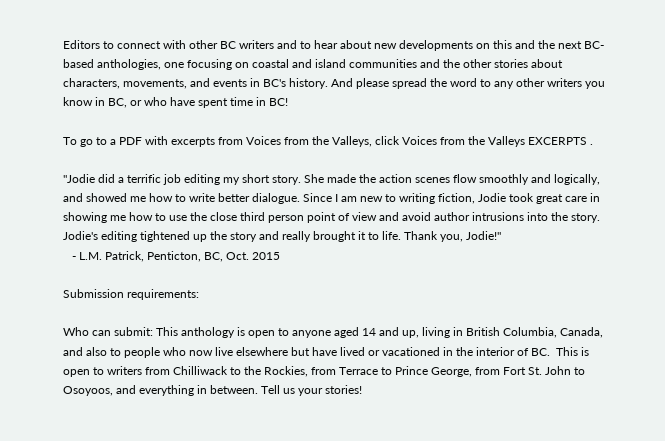Editors to connect with other BC writers and to hear about new developments on this and the next BC-based anthologies, one focusing on coastal and island communities and the other stories about characters, movements, and events in BC's history. And please spread the word to any other writers you know in BC, or who have spent time in BC!

To go to a PDF with excerpts from Voices from the Valleys, click Voices from the Valleys EXCERPTS .

"Jodie did a terrific job editing my short story. She made the action scenes flow smoothly and logically, and showed me how to write better dialogue. Since I am new to writing fiction, Jodie took great care in showing me how to use the close third person point of view and avoid author intrusions into the story. Jodie's editing tightened up the story and really brought it to life. Thank you, Jodie!"
   - L.M. Patrick, Penticton, BC, Oct. 2015

Submission requirements:

Who can submit: This anthology is open to anyone aged 14 and up, living in British Columbia, Canada, and also to people who now live elsewhere but have lived or vacationed in the interior of BC.  This is open to writers from Chilliwack to the Rockies, from Terrace to Prince George, from Fort St. John to Osoyoos, and everything in between. Tell us your stories!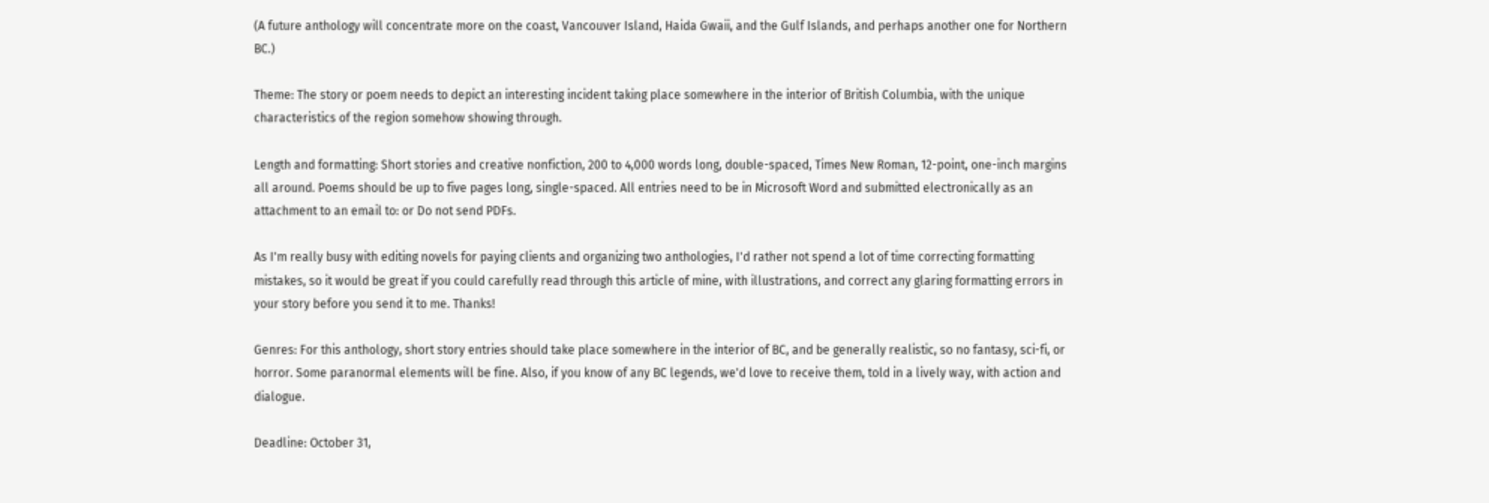(A future anthology will concentrate more on the coast, Vancouver Island, Haida Gwaii, and the Gulf Islands, and perhaps another one for Northern BC.)

Theme: The story or poem needs to depict an interesting incident taking place somewhere in the interior of British Columbia, with the unique characteristics of the region somehow showing through.

Length and formatting: Short stories and creative nonfiction, 200 to 4,000 words long, double-spaced, Times New Roman, 12-point, one-inch margins all around. Poems should be up to five pages long, single-spaced. All entries need to be in Microsoft Word and submitted electronically as an attachment to an email to: or Do not send PDFs.

As I'm really busy with editing novels for paying clients and organizing two anthologies, I'd rather not spend a lot of time correcting formatting mistakes, so it would be great if you could carefully read through this article of mine, with illustrations, and correct any glaring formatting errors in your story before you send it to me. Thanks!

Genres: For this anthology, short story entries should take place somewhere in the interior of BC, and be generally realistic, so no fantasy, sci-fi, or horror. Some paranormal elements will be fine. Also, if you know of any BC legends, we'd love to receive them, told in a lively way, with action and dialogue.

Deadline: October 31,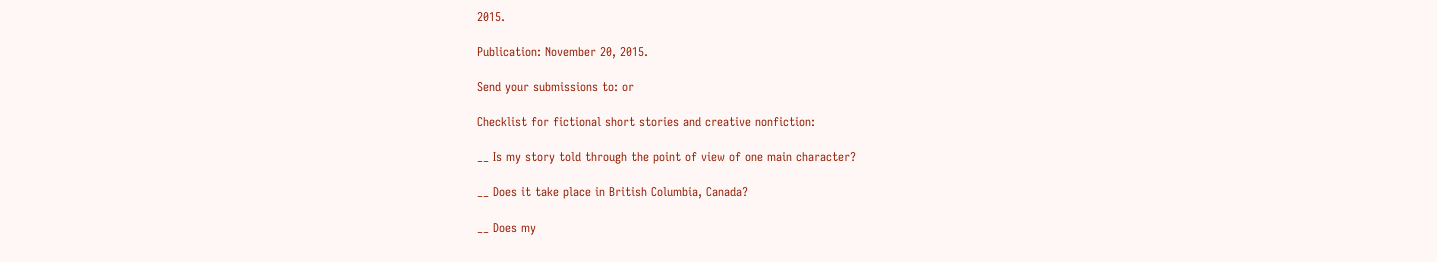2015.

Publication: November 20, 2015.

Send your submissions to: or

Checklist for fictional short stories and creative nonfiction:

__ Is my story told through the point of view of one main character?

__ Does it take place in British Columbia, Canada?

__ Does my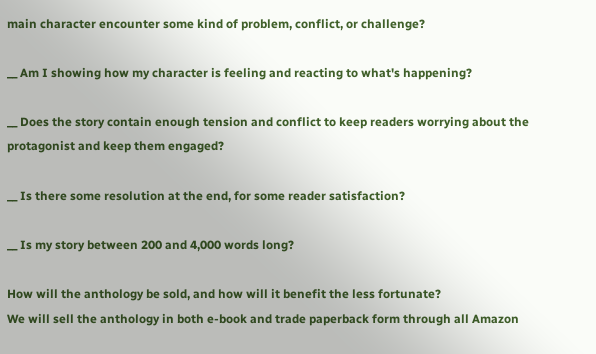main character encounter some kind of problem, conflict, or challenge?

__ Am I showing how my character is feeling and reacting to what's happening?

__ Does the story contain enough tension and conflict to keep readers worrying about the protagonist and keep them engaged?

__ Is there some resolution at the end, for some reader satisfaction?

__ Is my story between 200 and 4,000 words long?

How will the anthology be sold, and how will it benefit the less fortunate?
We will sell the anthology in both e-book and trade paperback form through all Amazon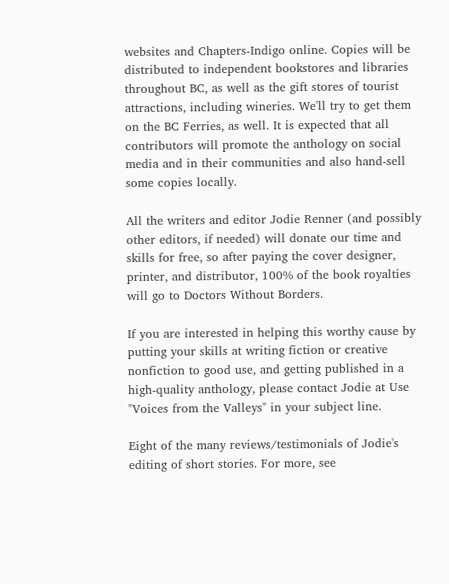websites and Chapters-Indigo online. Copies will be distributed to independent bookstores and libraries throughout BC, as well as the gift stores of tourist attractions, including wineries. We'll try to get them on the BC Ferries, as well. It is expected that all contributors will promote the anthology on social media and in their communities and also hand-sell some copies locally.

All the writers and editor Jodie Renner (and possibly other editors, if needed) will donate our time and skills for free, so after paying the cover designer, printer, and distributor, 100% of the book royalties will go to Doctors Without Borders.

If you are interested in helping this worthy cause by putting your skills at writing fiction or creative nonfiction to good use, and getting published in a high-quality anthology, please contact Jodie at Use "Voices from the Valleys" in your subject line.

Eight of the many reviews/testimonials of Jodie's editing of short stories. For more, see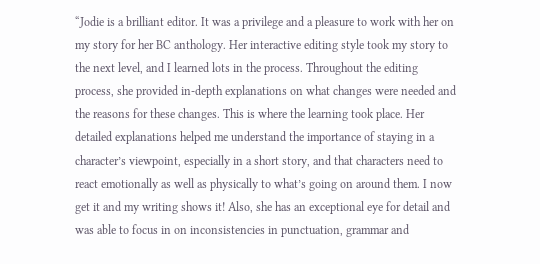“Jodie is a brilliant editor. It was a privilege and a pleasure to work with her on my story for her BC anthology. Her interactive editing style took my story to the next level, and I learned lots in the process. Throughout the editing process, she provided in-depth explanations on what changes were needed and the reasons for these changes. This is where the learning took place. Her detailed explanations helped me understand the importance of staying in a character’s viewpoint, especially in a short story, and that characters need to react emotionally as well as physically to what’s going on around them. I now get it and my writing shows it! Also, she has an exceptional eye for detail and was able to focus in on inconsistencies in punctuation, grammar and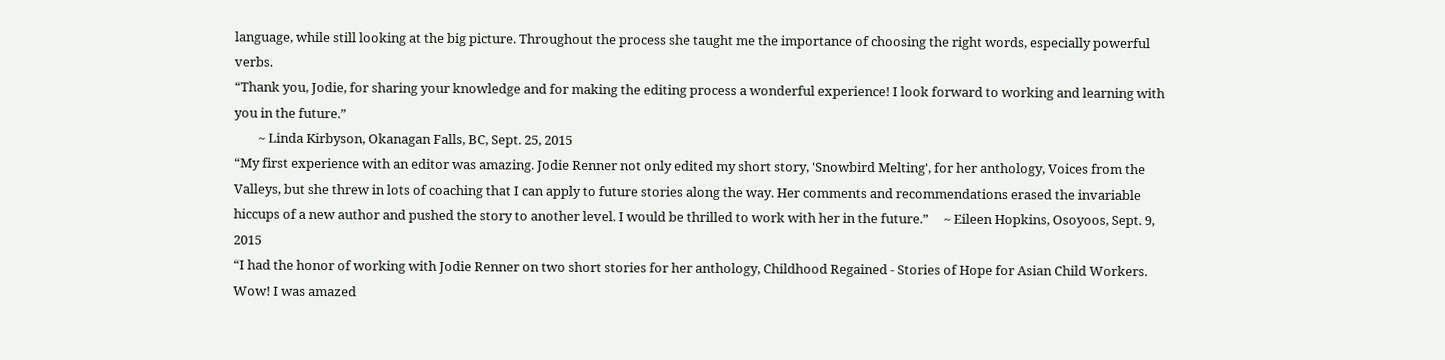language, while still looking at the big picture. Throughout the process she taught me the importance of choosing the right words, especially powerful verbs.
“Thank you, Jodie, for sharing your knowledge and for making the editing process a wonderful experience! I look forward to working and learning with you in the future.”
        ~ Linda Kirbyson, Okanagan Falls, BC, Sept. 25, 2015
“My first experience with an editor was amazing. Jodie Renner not only edited my short story, 'Snowbird Melting', for her anthology, Voices from the Valleys, but she threw in lots of coaching that I can apply to future stories along the way. Her comments and recommendations erased the invariable hiccups of a new author and pushed the story to another level. I would be thrilled to work with her in the future.”     ~ Eileen Hopkins, Osoyoos, Sept. 9, 2015
“I had the honor of working with Jodie Renner on two short stories for her anthology, Childhood Regained - Stories of Hope for Asian Child Workers. Wow! I was amazed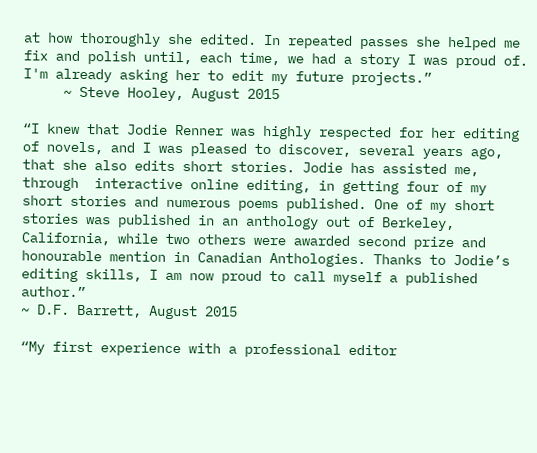at how thoroughly she edited. In repeated passes she helped me fix and polish until, each time, we had a story I was proud of. I'm already asking her to edit my future projects.”
     ~ Steve Hooley, August 2015

“I knew that Jodie Renner was highly respected for her editing of novels, and I was pleased to discover, several years ago, that she also edits short stories. Jodie has assisted me, through  interactive online editing, in getting four of my short stories and numerous poems published. One of my short stories was published in an anthology out of Berkeley, California, while two others were awarded second prize and honourable mention in Canadian Anthologies. Thanks to Jodie’s editing skills, I am now proud to call myself a published author.”
~ D.F. Barrett, August 2015

“My first experience with a professional editor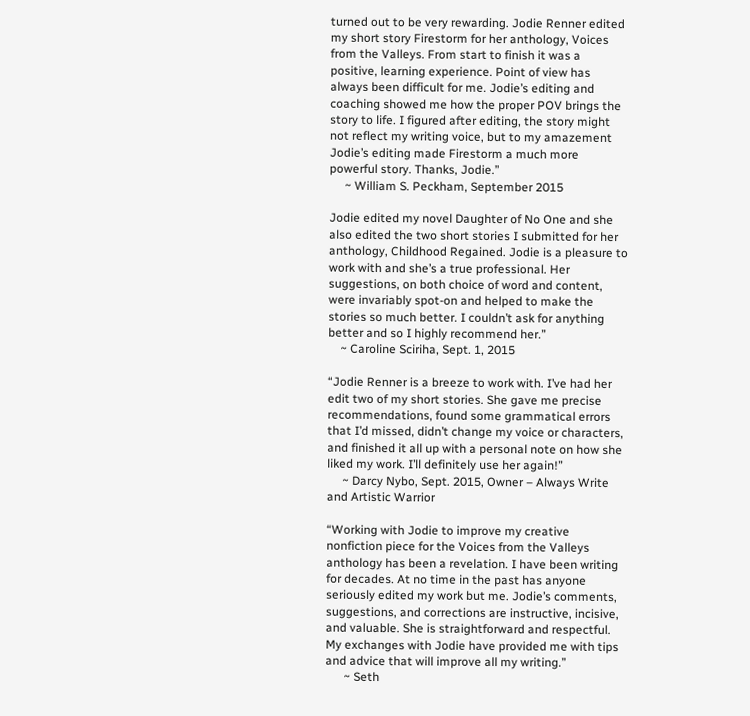turned out to be very rewarding. Jodie Renner edited my short story Firestorm for her anthology, Voices from the Valleys. From start to finish it was a positive, learning experience. Point of view has always been difficult for me. Jodie’s editing and coaching showed me how the proper POV brings the story to life. I figured after editing, the story might not reflect my writing voice, but to my amazement Jodie’s editing made Firestorm a much more powerful story. Thanks, Jodie.”
     ~ William S. Peckham, September 2015

Jodie edited my novel Daughter of No One and she also edited the two short stories I submitted for her anthology, Childhood Regained. Jodie is a pleasure to work with and she’s a true professional. Her suggestions, on both choice of word and content, were invariably spot-on and helped to make the stories so much better. I couldn’t ask for anything better and so I highly recommend her.”
    ~ Caroline Sciriha, Sept. 1, 2015

“Jodie Renner is a breeze to work with. I’ve had her edit two of my short stories. She gave me precise recommendations, found some grammatical errors that I’d missed, didn’t change my voice or characters, and finished it all up with a personal note on how she liked my work. I’ll definitely use her again!”
     ~ Darcy Nybo, Sept. 2015, Owner – Always Write and Artistic Warrior

“Working with Jodie to improve my creative nonfiction piece for the Voices from the Valleys anthology has been a revelation. I have been writing for decades. At no time in the past has anyone seriously edited my work but me. Jodie’s comments, suggestions, and corrections are instructive, incisive, and valuable. She is straightforward and respectful. My exchanges with Jodie have provided me with tips and advice that will improve all my writing.”
      ~ Seth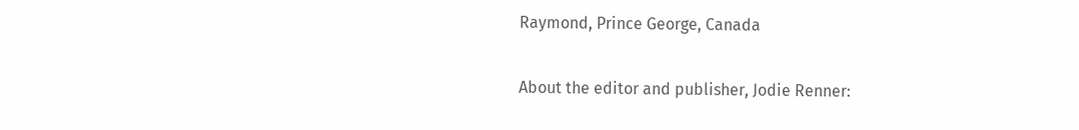Raymond, Prince George, Canada

About the editor and publisher, Jodie Renner: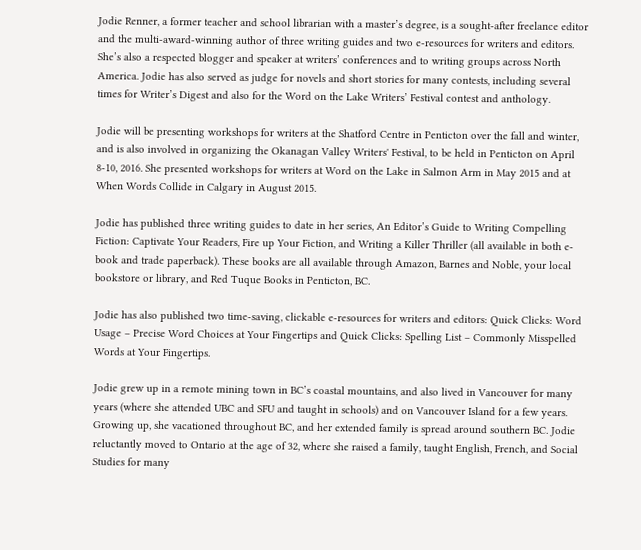Jodie Renner, a former teacher and school librarian with a master’s degree, is a sought-after freelance editor and the multi-award-winning author of three writing guides and two e-resources for writers and editors. She’s also a respected blogger and speaker at writers’ conferences and to writing groups across North America. Jodie has also served as judge for novels and short stories for many contests, including several times for Writer’s Digest and also for the Word on the Lake Writers’ Festival contest and anthology.

Jodie will be presenting workshops for writers at the Shatford Centre in Penticton over the fall and winter, and is also involved in organizing the Okanagan Valley Writers' Festival, to be held in Penticton on April 8-10, 2016. She presented workshops for writers at Word on the Lake in Salmon Arm in May 2015 and at When Words Collide in Calgary in August 2015.

Jodie has published three writing guides to date in her series, An Editor’s Guide to Writing Compelling Fiction: Captivate Your Readers, Fire up Your Fiction, and Writing a Killer Thriller (all available in both e-book and trade paperback). These books are all available through Amazon, Barnes and Noble, your local bookstore or library, and Red Tuque Books in Penticton, BC.

Jodie has also published two time-saving, clickable e-resources for writers and editors: Quick Clicks: Word Usage – Precise Word Choices at Your Fingertips and Quick Clicks: Spelling List – Commonly Misspelled Words at Your Fingertips.

Jodie grew up in a remote mining town in BC’s coastal mountains, and also lived in Vancouver for many years (where she attended UBC and SFU and taught in schools) and on Vancouver Island for a few years. Growing up, she vacationed throughout BC, and her extended family is spread around southern BC. Jodie reluctantly moved to Ontario at the age of 32, where she raised a family, taught English, French, and Social Studies for many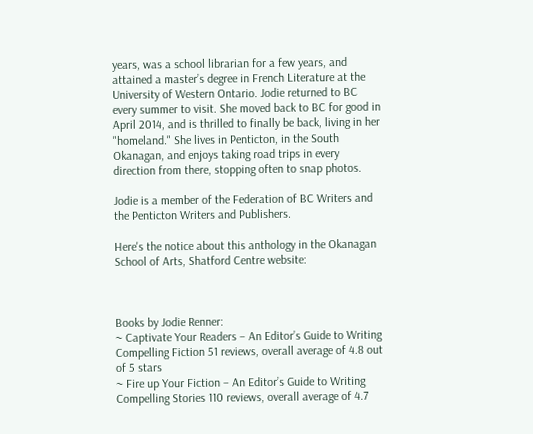years, was a school librarian for a few years, and attained a master’s degree in French Literature at the University of Western Ontario. Jodie returned to BC every summer to visit. She moved back to BC for good in April 2014, and is thrilled to finally be back, living in her "homeland." She lives in Penticton, in the South Okanagan, and enjoys taking road trips in every direction from there, stopping often to snap photos.

Jodie is a member of the Federation of BC Writers and the Penticton Writers and Publishers.

Here's the notice about this anthology in the Okanagan School of Arts, Shatford Centre website:



Books by Jodie Renner:
~ Captivate Your Readers – An Editor’s Guide to Writing Compelling Fiction 51 reviews, overall average of 4.8 out of 5 stars
~ Fire up Your Fiction – An Editor’s Guide to Writing Compelling Stories 110 reviews, overall average of 4.7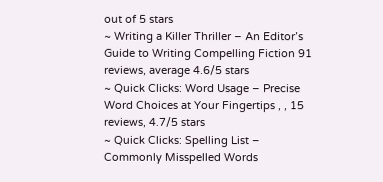out of 5 stars
~ Writing a Killer Thriller – An Editor’s Guide to Writing Compelling Fiction 91 reviews, average 4.6/5 stars
~ Quick Clicks: Word Usage – Precise Word Choices at Your Fingertips , , 15 reviews, 4.7/5 stars
~ Quick Clicks: Spelling List – Commonly Misspelled Words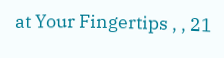at Your Fingertips , , 21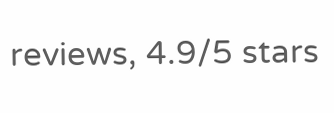reviews, 4.9/5 stars